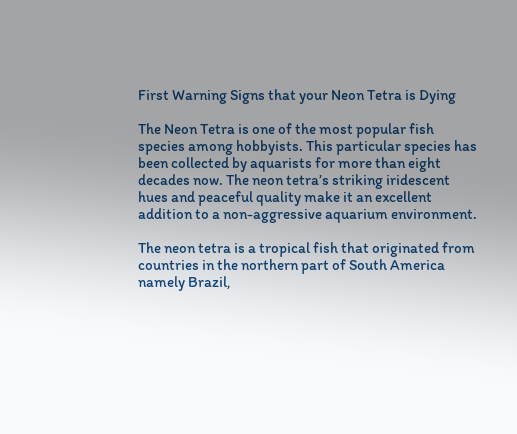First Warning Signs that your Neon Tetra is Dying

The Neon Tetra is one of the most popular fish species among hobbyists. This particular species has been collected by aquarists for more than eight decades now. The neon tetra’s striking iridescent hues and peaceful quality make it an excellent addition to a non-aggressive aquarium environment.

The neon tetra is a tropical fish that originated from countries in the northern part of South America namely Brazil,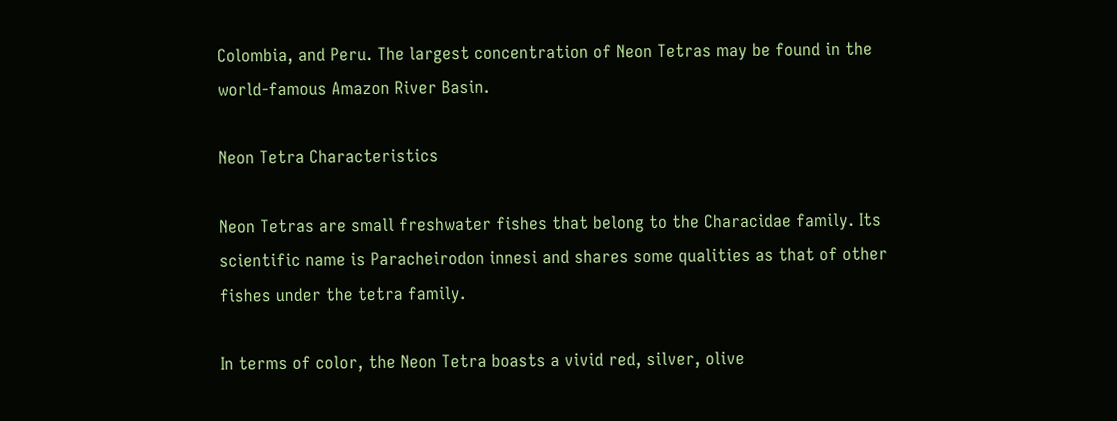Colombia, and Peru. The largest concentration of Neon Tetras may be found in the world-famous Amazon River Basin.

Neon Tetra Characteristics

Neon Tetras are small freshwater fishes that belong to the Characidae family. Its scientific name is Paracheirodon innesi and shares some qualities as that of other fishes under the tetra family.

In terms of color, the Neon Tetra boasts a vivid red, silver, olive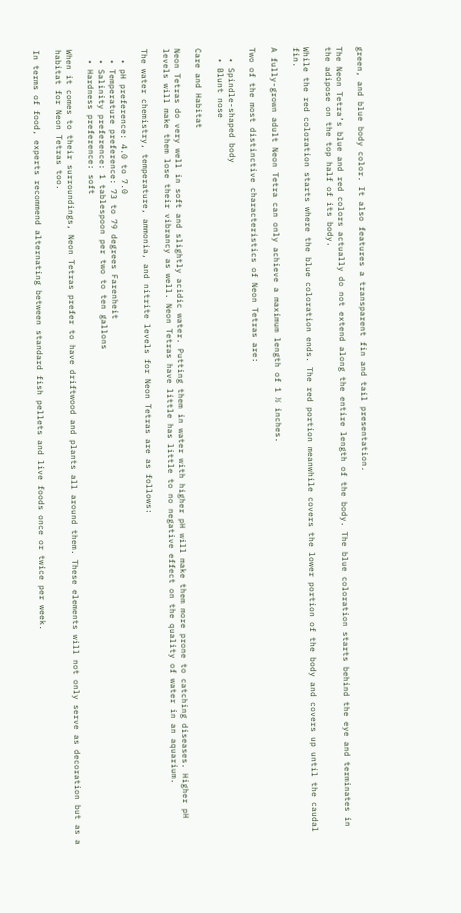green, and blue body color. It also features a transparent fin and tail presentation.

The Neon Tetra’s blue and red colors actually do not extend along the entire length of the body. The blue coloration starts behind the eye and terminates in the adipose on the top half of its body.

While the red coloration starts where the blue coloration ends. The red portion meanwhile covers the lower portion of the body and covers up until the caudal fin.

A fully-grown adult Neon Tetra can only achieve a maximum length of 1 ½ inches.

Two of the most distinctive characteristics of Neon Tetras are:

  • Spindle-shaped body
  • Blunt nose

Care and Habitat

Neon Tetras do very well in soft and slightly acidic water. Putting them in water with higher pH will make them more prone to catching diseases. Higher pH levels will make them lose their vibrancy as well. Neon Tetras have little has little to no negative effect on the quality of water in an aquarium.

The water chemistry, temperature, ammonia, and nitrite levels for Neon Tetras are as follows:

  • pH preference: 4.0 to 7.0
  • Temperature preference: 73 to 79 degrees Farenheit
  • Salinity preference: 1 tablespoon per two to ten gallons
  • Hardness preference: soft

When it comes to their surroundings, Neon Tetras prefer to have driftwood and plants all around them. These elements will not only serve as decoration but as a habitat for Neon Tetras too.

In terms of food, experts recommend alternating between standard fish pellets and live foods once or twice per week.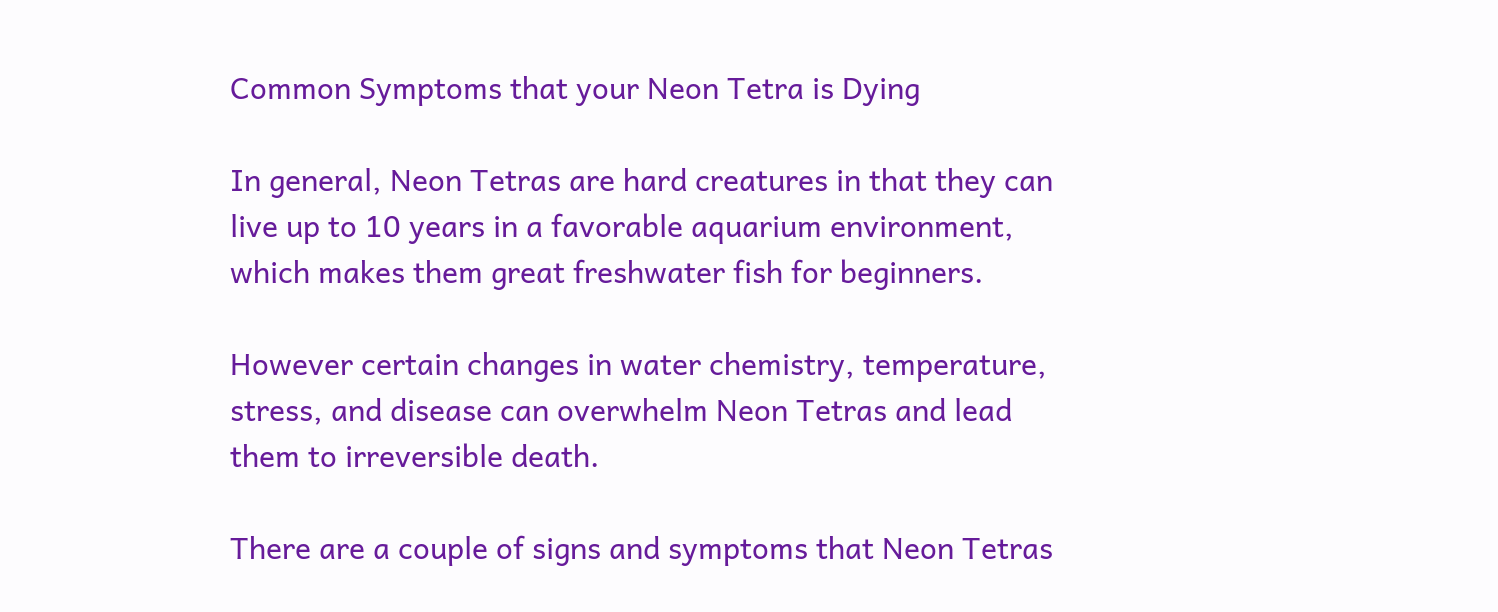Common Symptoms that your Neon Tetra is Dying

In general, Neon Tetras are hard creatures in that they can live up to 10 years in a favorable aquarium environment, which makes them great freshwater fish for beginners.

However certain changes in water chemistry, temperature, stress, and disease can overwhelm Neon Tetras and lead them to irreversible death.

There are a couple of signs and symptoms that Neon Tetras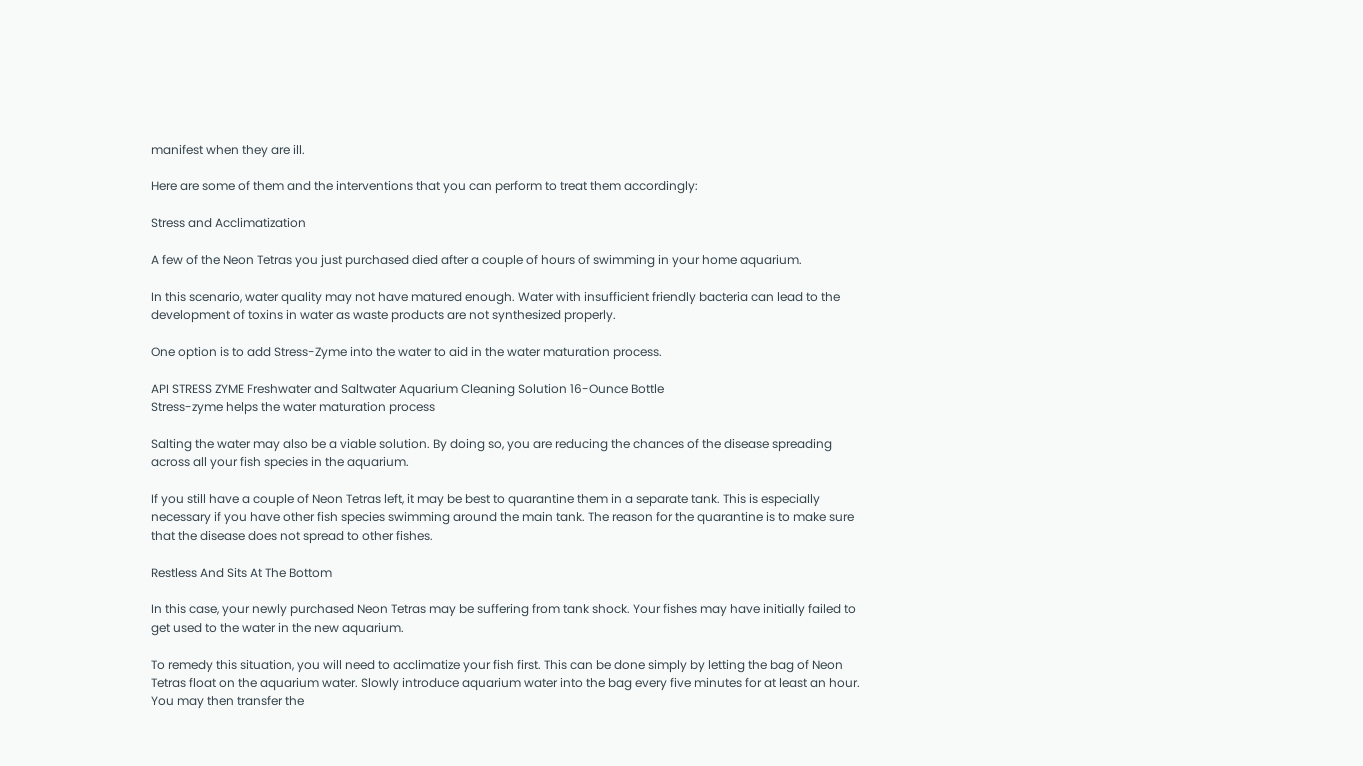manifest when they are ill.

Here are some of them and the interventions that you can perform to treat them accordingly:

Stress and Acclimatization

A few of the Neon Tetras you just purchased died after a couple of hours of swimming in your home aquarium.

In this scenario, water quality may not have matured enough. Water with insufficient friendly bacteria can lead to the development of toxins in water as waste products are not synthesized properly.

One option is to add Stress-Zyme into the water to aid in the water maturation process.

API STRESS ZYME Freshwater and Saltwater Aquarium Cleaning Solution 16-Ounce Bottle
Stress-zyme helps the water maturation process

Salting the water may also be a viable solution. By doing so, you are reducing the chances of the disease spreading across all your fish species in the aquarium.

If you still have a couple of Neon Tetras left, it may be best to quarantine them in a separate tank. This is especially necessary if you have other fish species swimming around the main tank. The reason for the quarantine is to make sure that the disease does not spread to other fishes.

Restless And Sits At The Bottom

In this case, your newly purchased Neon Tetras may be suffering from tank shock. Your fishes may have initially failed to get used to the water in the new aquarium.

To remedy this situation, you will need to acclimatize your fish first. This can be done simply by letting the bag of Neon Tetras float on the aquarium water. Slowly introduce aquarium water into the bag every five minutes for at least an hour. You may then transfer the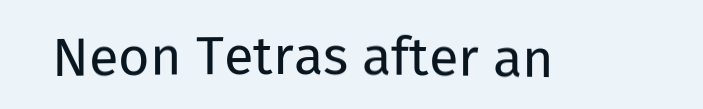Neon Tetras after an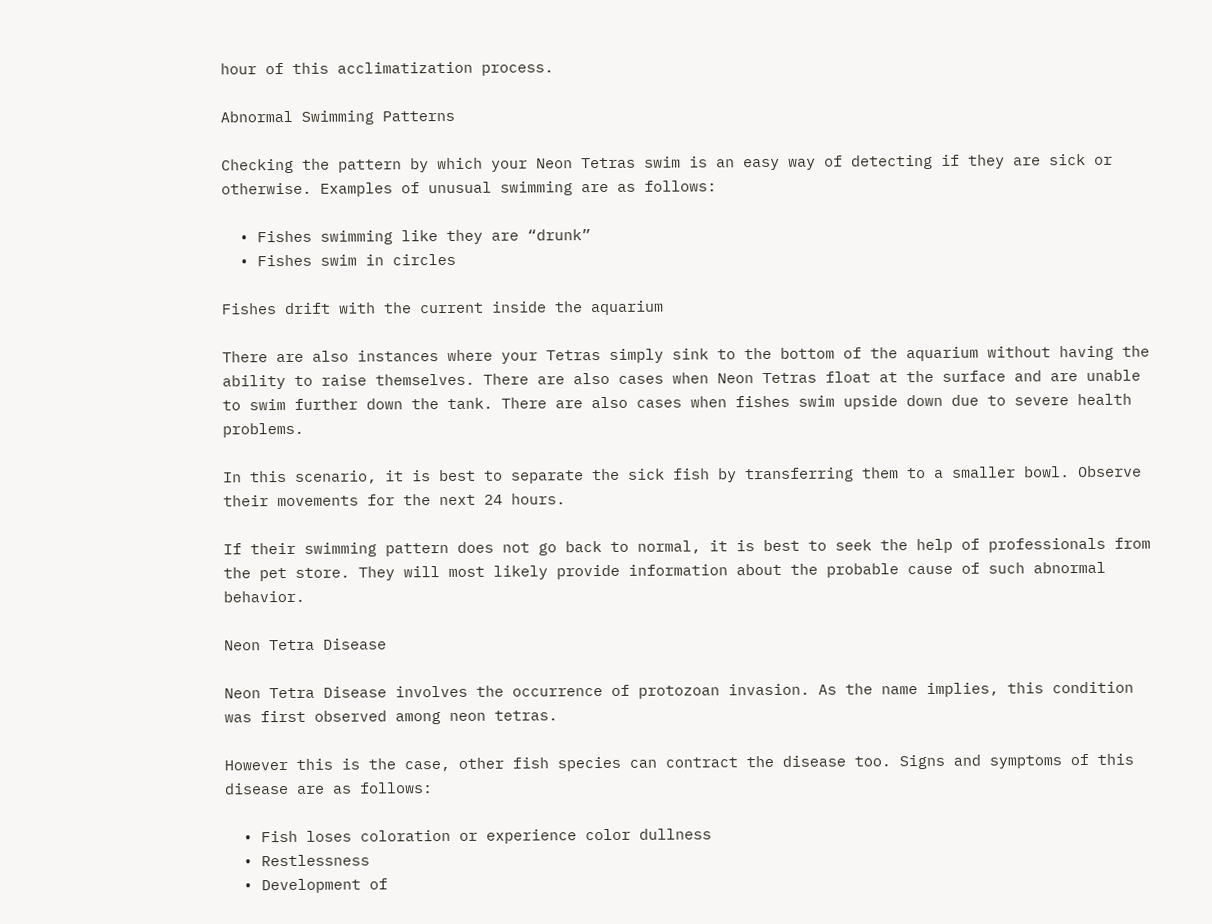hour of this acclimatization process.

Abnormal Swimming Patterns

Checking the pattern by which your Neon Tetras swim is an easy way of detecting if they are sick or otherwise. Examples of unusual swimming are as follows:

  • Fishes swimming like they are “drunk”
  • Fishes swim in circles

Fishes drift with the current inside the aquarium

There are also instances where your Tetras simply sink to the bottom of the aquarium without having the ability to raise themselves. There are also cases when Neon Tetras float at the surface and are unable to swim further down the tank. There are also cases when fishes swim upside down due to severe health problems.

In this scenario, it is best to separate the sick fish by transferring them to a smaller bowl. Observe their movements for the next 24 hours.

If their swimming pattern does not go back to normal, it is best to seek the help of professionals from the pet store. They will most likely provide information about the probable cause of such abnormal behavior.

Neon Tetra Disease

Neon Tetra Disease involves the occurrence of protozoan invasion. As the name implies, this condition was first observed among neon tetras.

However this is the case, other fish species can contract the disease too. Signs and symptoms of this disease are as follows:

  • Fish loses coloration or experience color dullness
  • Restlessness
  • Development of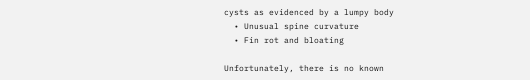cysts as evidenced by a lumpy body
  • Unusual spine curvature
  • Fin rot and bloating

Unfortunately, there is no known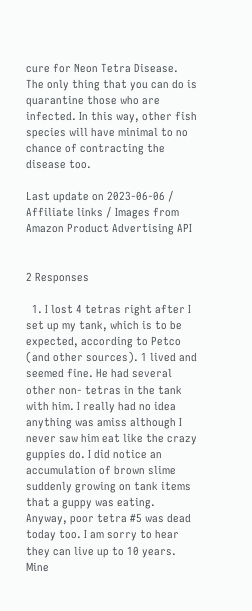cure for Neon Tetra Disease. The only thing that you can do is quarantine those who are infected. In this way, other fish species will have minimal to no chance of contracting the disease too.

Last update on 2023-06-06 / Affiliate links / Images from Amazon Product Advertising API


2 Responses

  1. I lost 4 tetras right after I set up my tank, which is to be expected, according to Petco (and other sources). 1 lived and seemed fine. He had several other non- tetras in the tank with him. I really had no idea anything was amiss although I never saw him eat like the crazy guppies do. I did notice an accumulation of brown slime suddenly growing on tank items that a guppy was eating. Anyway, poor tetra #5 was dead today too. I am sorry to hear they can live up to 10 years. Mine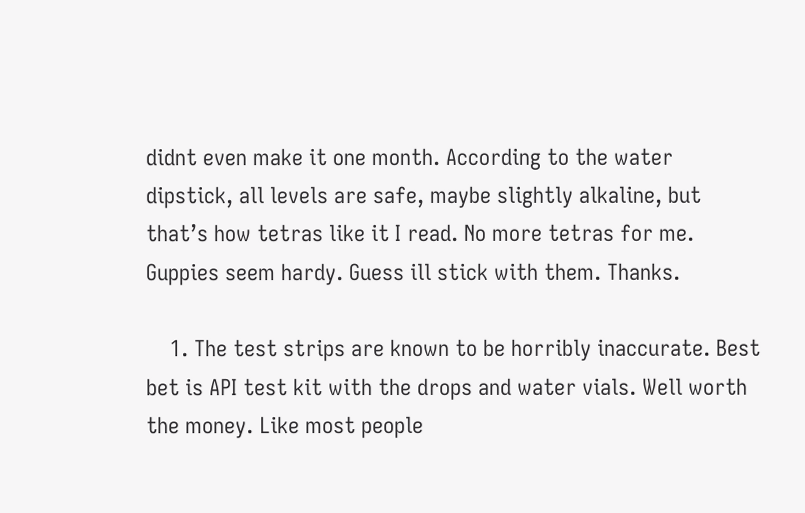didnt even make it one month. According to the water dipstick, all levels are safe, maybe slightly alkaline, but that’s how tetras like it I read. No more tetras for me. Guppies seem hardy. Guess ill stick with them. Thanks.

    1. The test strips are known to be horribly inaccurate. Best bet is API test kit with the drops and water vials. Well worth the money. Like most people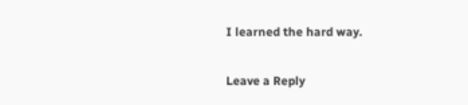I learned the hard way.

Leave a Reply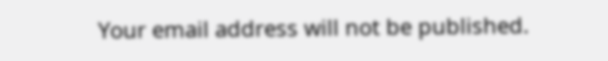Your email address will not be published.